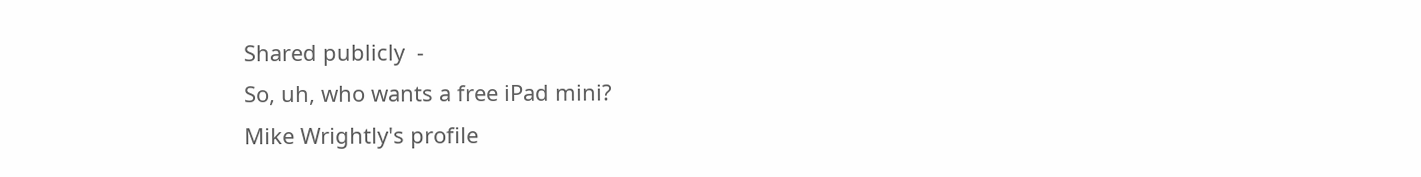Shared publicly  -
So, uh, who wants a free iPad mini?
Mike Wrightly's profile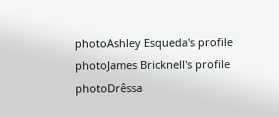photoAshley Esqueda's profile photoJames Bricknell's profile photoDrêssa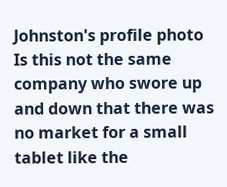Johnston's profile photo
Is this not the same company who swore up and down that there was no market for a small tablet like the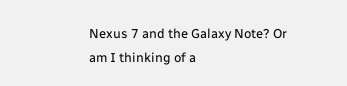Nexus 7 and the Galaxy Note? Or am I thinking of a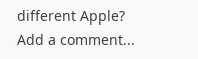different Apple?
Add a comment...